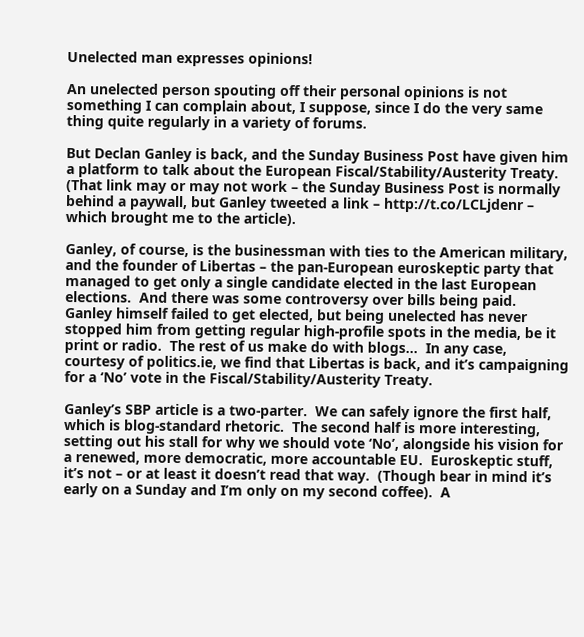Unelected man expresses opinions!

An unelected person spouting off their personal opinions is not something I can complain about, I suppose, since I do the very same thing quite regularly in a variety of forums.

But Declan Ganley is back, and the Sunday Business Post have given him a platform to talk about the European Fiscal/Stability/Austerity Treaty.  (That link may or may not work – the Sunday Business Post is normally behind a paywall, but Ganley tweeted a link – http://t.co/LCLjdenr – which brought me to the article).

Ganley, of course, is the businessman with ties to the American military, and the founder of Libertas – the pan-European euroskeptic party that managed to get only a single candidate elected in the last European elections.  And there was some controversy over bills being paid.  Ganley himself failed to get elected, but being unelected has never stopped him from getting regular high-profile spots in the media, be it print or radio.  The rest of us make do with blogs…  In any case, courtesy of politics.ie, we find that Libertas is back, and it’s campaigning for a ‘No’ vote in the Fiscal/Stability/Austerity Treaty.

Ganley’s SBP article is a two-parter.  We can safely ignore the first half, which is blog-standard rhetoric.  The second half is more interesting, setting out his stall for why we should vote ‘No’, alongside his vision for a renewed, more democratic, more accountable EU.  Euroskeptic stuff, it’s not – or at least it doesn’t read that way.  (Though bear in mind it’s early on a Sunday and I’m only on my second coffee).  A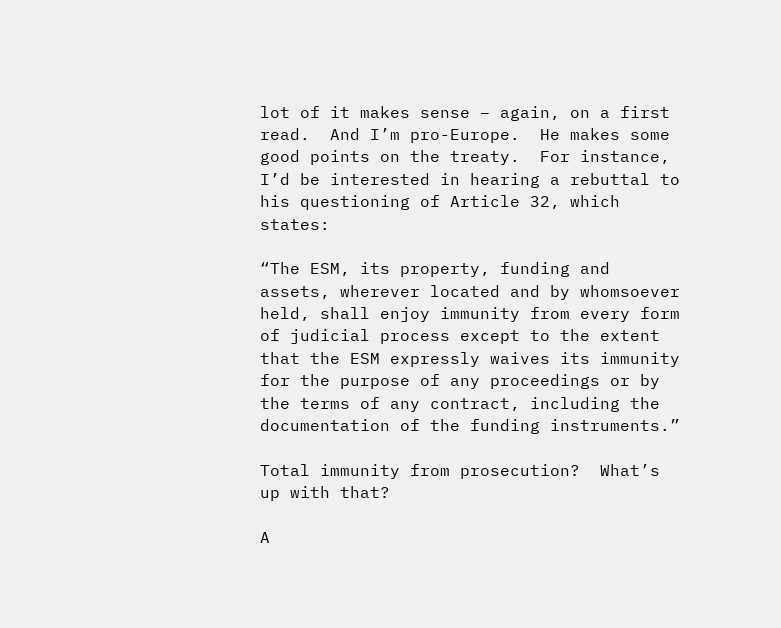lot of it makes sense – again, on a first read.  And I’m pro-Europe.  He makes some good points on the treaty.  For instance, I’d be interested in hearing a rebuttal to his questioning of Article 32, which states:

“The ESM, its property, funding and assets, wherever located and by whomsoever held, shall enjoy immunity from every form of judicial process except to the extent that the ESM expressly waives its immunity for the purpose of any proceedings or by the terms of any contract, including the documentation of the funding instruments.”

Total immunity from prosecution?  What’s up with that?

A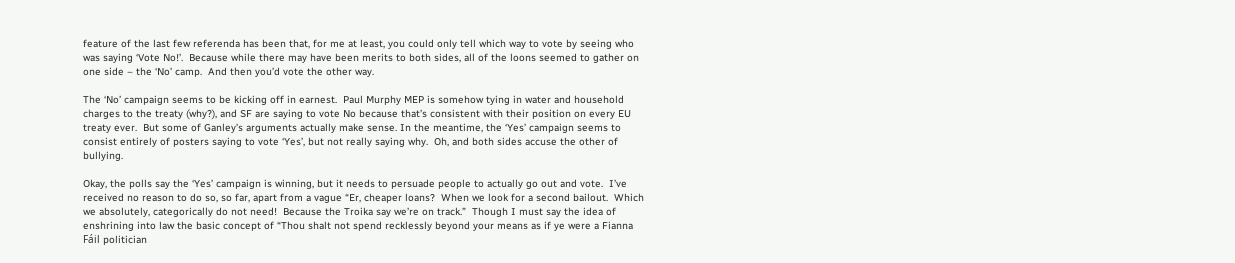feature of the last few referenda has been that, for me at least, you could only tell which way to vote by seeing who was saying ‘Vote No!’.  Because while there may have been merits to both sides, all of the loons seemed to gather on one side – the ‘No’ camp.  And then you’d vote the other way.

The ‘No’ campaign seems to be kicking off in earnest.  Paul Murphy MEP is somehow tying in water and household charges to the treaty (why?), and SF are saying to vote No because that’s consistent with their position on every EU treaty ever.  But some of Ganley’s arguments actually make sense. In the meantime, the ‘Yes’ campaign seems to consist entirely of posters saying to vote ‘Yes’, but not really saying why.  Oh, and both sides accuse the other of bullying.

Okay, the polls say the ‘Yes’ campaign is winning, but it needs to persuade people to actually go out and vote.  I’ve received no reason to do so, so far, apart from a vague “Er, cheaper loans?  When we look for a second bailout.  Which we absolutely, categorically do not need!  Because the Troika say we’re on track.”  Though I must say the idea of enshrining into law the basic concept of “Thou shalt not spend recklessly beyond your means as if ye were a Fianna Fáil politician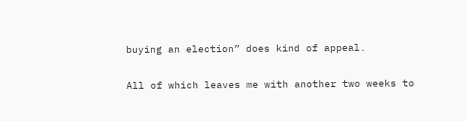buying an election” does kind of appeal.

All of which leaves me with another two weeks to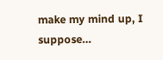make my mind up, I suppose…